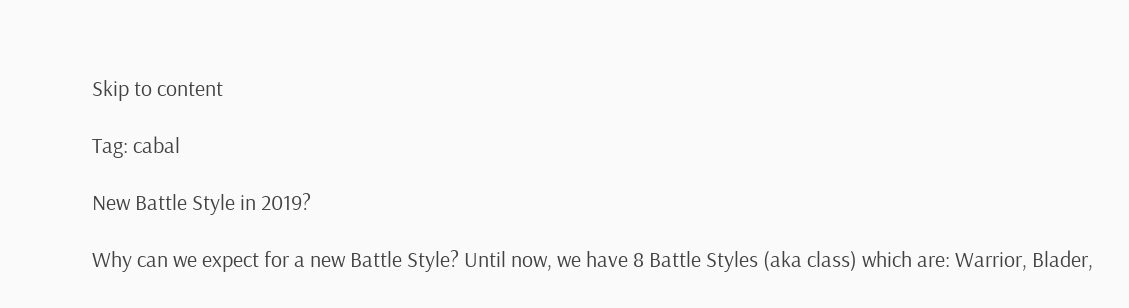Skip to content

Tag: cabal

New Battle Style in 2019?

Why can we expect for a new Battle Style? Until now, we have 8 Battle Styles (aka class) which are: Warrior, Blader,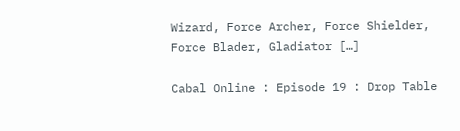Wizard, Force Archer, Force Shielder, Force Blader, Gladiator […]

Cabal Online : Episode 19 : Drop Table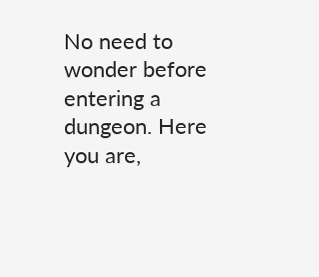No need to wonder before entering a dungeon. Here you are,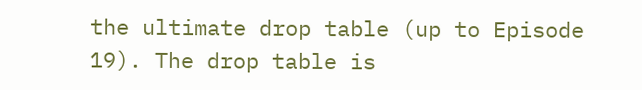the ultimate drop table (up to Episode 19). The drop table is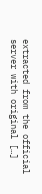extracted from the official server with original […]